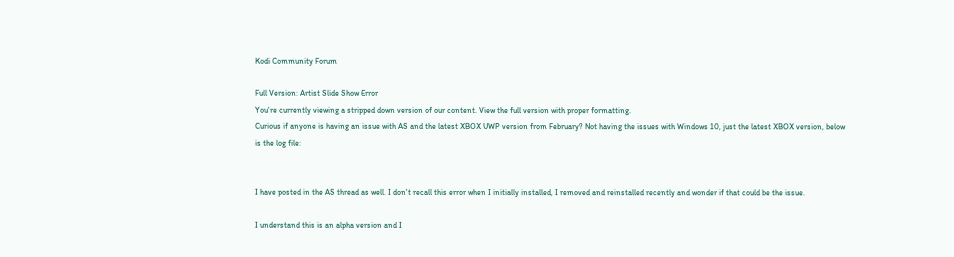Kodi Community Forum

Full Version: Artist Slide Show Error
You're currently viewing a stripped down version of our content. View the full version with proper formatting.
Curious if anyone is having an issue with AS and the latest XBOX UWP version from February? Not having the issues with Windows 10, just the latest XBOX version, below is the log file:


I have posted in the AS thread as well. I don't recall this error when I initially installed, I removed and reinstalled recently and wonder if that could be the issue.

I understand this is an alpha version and I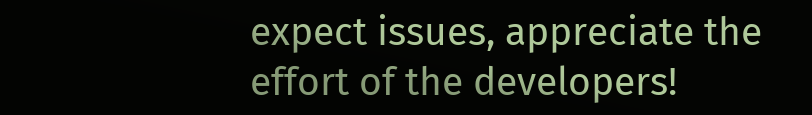expect issues, appreciate the effort of the developers!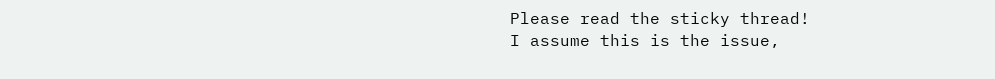Please read the sticky thread!
I assume this is the issue,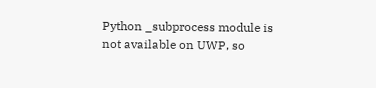Python _subprocess module is not available on UWP, so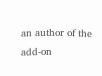an author of the add-on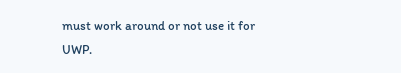must work around or not use it for UWP.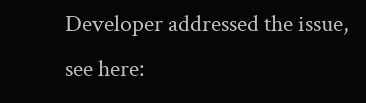Developer addressed the issue, see here: